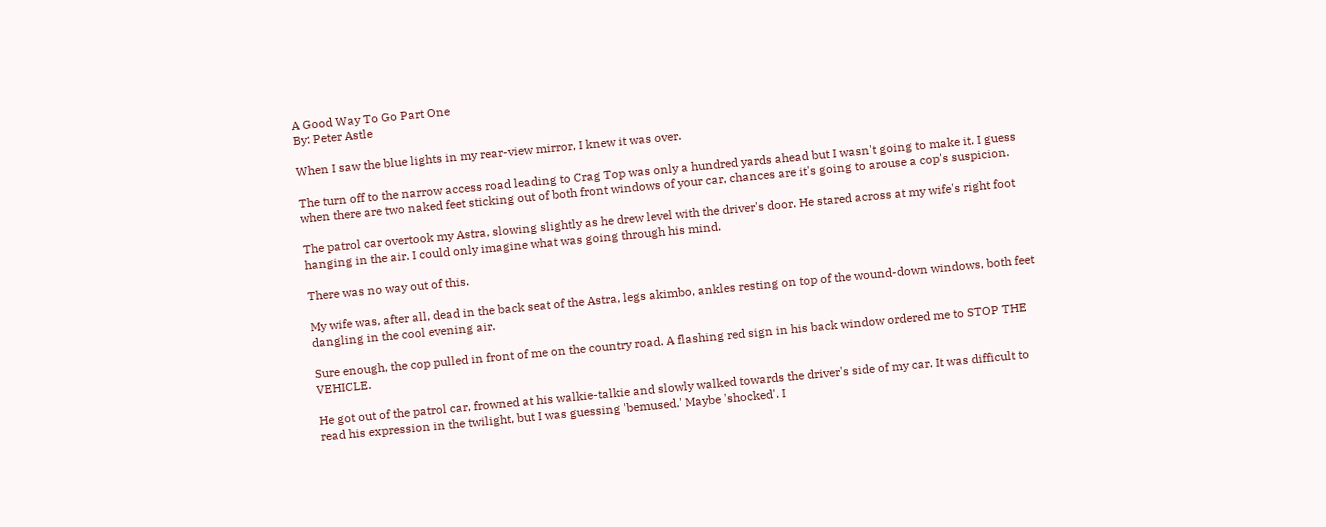A Good Way To Go Part One
By: Peter Astle

When I saw the blue lights in my rear-view mirror, I knew it was over.

The turn off to the narrow access road leading to Crag Top was only a hundred yards ahead but I wasn't going to make it. I guess when there are two naked feet sticking out of both front windows of your car, chances are it's going to arouse a cop's suspicion.

The patrol car overtook my Astra, slowing slightly as he drew level with the driver's door. He stared across at my wife's right foot hanging in the air. I could only imagine what was going through his mind.

There was no way out of this.

My wife was, after all, dead in the back seat of the Astra, legs akimbo, ankles resting on top of the wound-down windows, both feet dangling in the cool evening air.

Sure enough, the cop pulled in front of me on the country road. A flashing red sign in his back window ordered me to STOP THE VEHICLE.

He got out of the patrol car, frowned at his walkie-talkie and slowly walked towards the driver's side of my car. It was difficult to read his expression in the twilight, but I was guessing 'bemused.' Maybe 'shocked'. I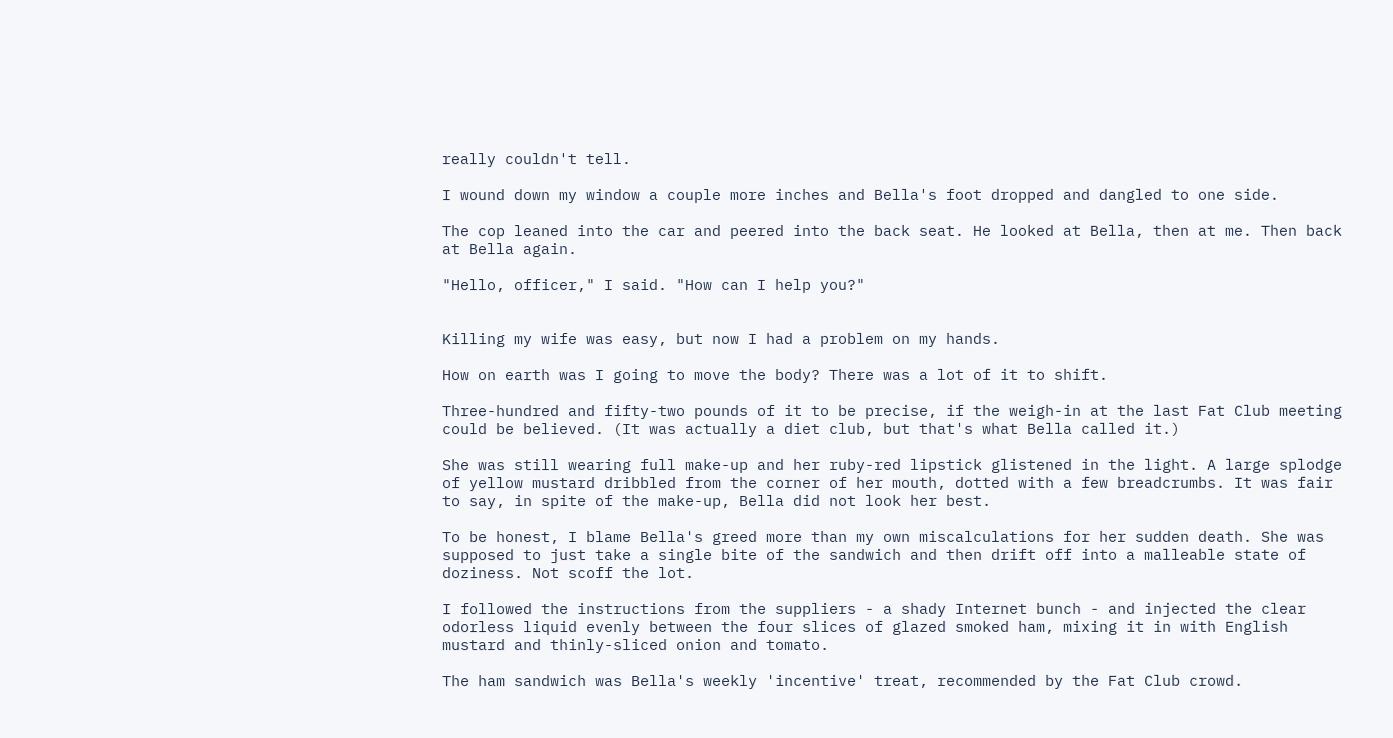really couldn't tell.

I wound down my window a couple more inches and Bella's foot dropped and dangled to one side.

The cop leaned into the car and peered into the back seat. He looked at Bella, then at me. Then back at Bella again.

"Hello, officer," I said. "How can I help you?"


Killing my wife was easy, but now I had a problem on my hands.

How on earth was I going to move the body? There was a lot of it to shift.

Three-hundred and fifty-two pounds of it to be precise, if the weigh-in at the last Fat Club meeting could be believed. (It was actually a diet club, but that's what Bella called it.)

She was still wearing full make-up and her ruby-red lipstick glistened in the light. A large splodge of yellow mustard dribbled from the corner of her mouth, dotted with a few breadcrumbs. It was fair to say, in spite of the make-up, Bella did not look her best.

To be honest, I blame Bella's greed more than my own miscalculations for her sudden death. She was supposed to just take a single bite of the sandwich and then drift off into a malleable state of doziness. Not scoff the lot.

I followed the instructions from the suppliers - a shady Internet bunch - and injected the clear odorless liquid evenly between the four slices of glazed smoked ham, mixing it in with English mustard and thinly-sliced onion and tomato.

The ham sandwich was Bella's weekly 'incentive' treat, recommended by the Fat Club crowd.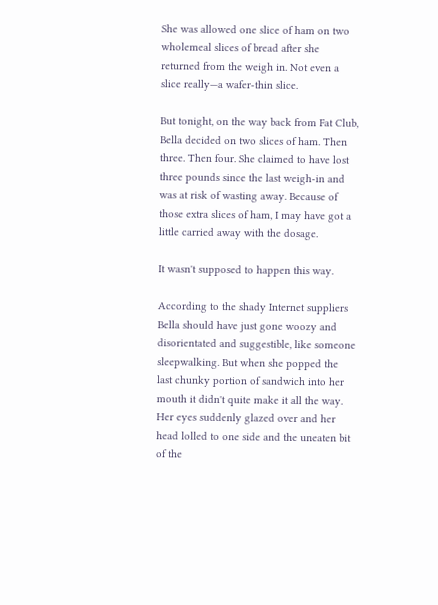She was allowed one slice of ham on two wholemeal slices of bread after she returned from the weigh in. Not even a slice really—a wafer-thin slice.

But tonight, on the way back from Fat Club, Bella decided on two slices of ham. Then three. Then four. She claimed to have lost three pounds since the last weigh-in and was at risk of wasting away. Because of those extra slices of ham, I may have got a little carried away with the dosage.

It wasn't supposed to happen this way.

According to the shady Internet suppliers Bella should have just gone woozy and disorientated and suggestible, like someone sleepwalking. But when she popped the last chunky portion of sandwich into her mouth it didn't quite make it all the way. Her eyes suddenly glazed over and her head lolled to one side and the uneaten bit of the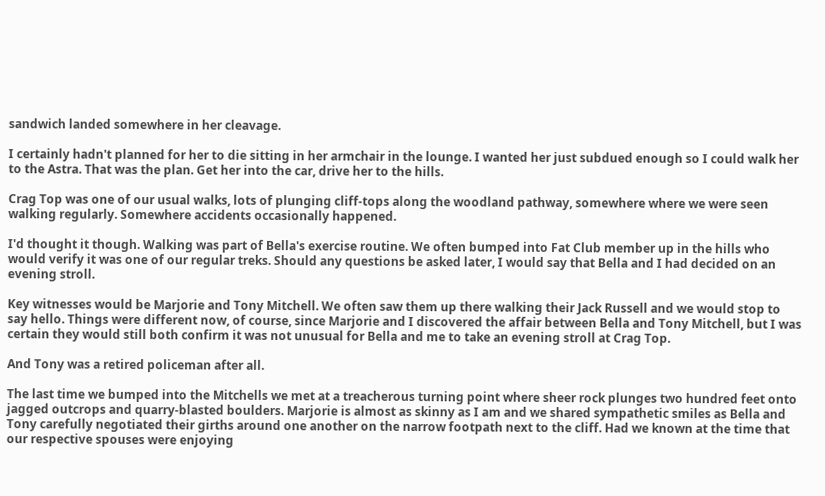sandwich landed somewhere in her cleavage.

I certainly hadn't planned for her to die sitting in her armchair in the lounge. I wanted her just subdued enough so I could walk her to the Astra. That was the plan. Get her into the car, drive her to the hills.

Crag Top was one of our usual walks, lots of plunging cliff-tops along the woodland pathway, somewhere where we were seen walking regularly. Somewhere accidents occasionally happened.

I'd thought it though. Walking was part of Bella's exercise routine. We often bumped into Fat Club member up in the hills who would verify it was one of our regular treks. Should any questions be asked later, I would say that Bella and I had decided on an evening stroll.

Key witnesses would be Marjorie and Tony Mitchell. We often saw them up there walking their Jack Russell and we would stop to say hello. Things were different now, of course, since Marjorie and I discovered the affair between Bella and Tony Mitchell, but I was certain they would still both confirm it was not unusual for Bella and me to take an evening stroll at Crag Top.

And Tony was a retired policeman after all.

The last time we bumped into the Mitchells we met at a treacherous turning point where sheer rock plunges two hundred feet onto jagged outcrops and quarry-blasted boulders. Marjorie is almost as skinny as I am and we shared sympathetic smiles as Bella and Tony carefully negotiated their girths around one another on the narrow footpath next to the cliff. Had we known at the time that our respective spouses were enjoying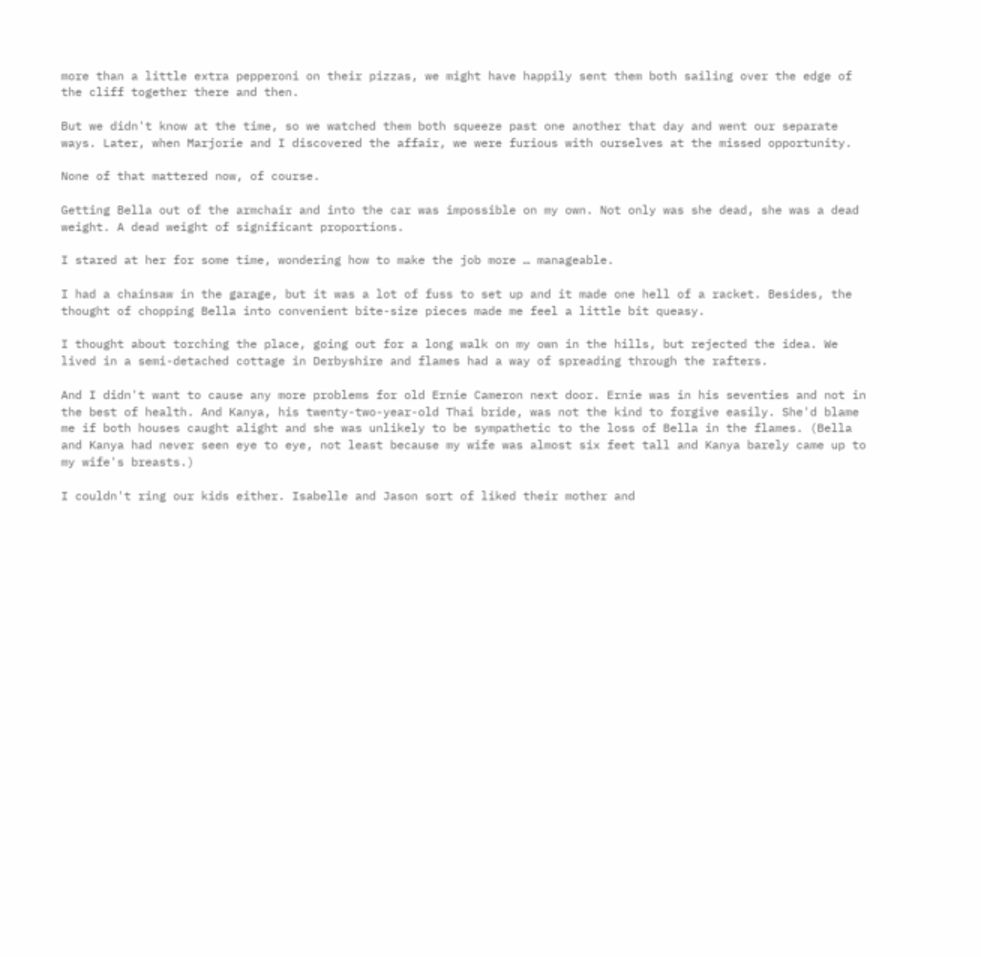more than a little extra pepperoni on their pizzas, we might have happily sent them both sailing over the edge of the cliff together there and then.

But we didn't know at the time, so we watched them both squeeze past one another that day and went our separate ways. Later, when Marjorie and I discovered the affair, we were furious with ourselves at the missed opportunity.

None of that mattered now, of course.

Getting Bella out of the armchair and into the car was impossible on my own. Not only was she dead, she was a dead weight. A dead weight of significant proportions.

I stared at her for some time, wondering how to make the job more … manageable.

I had a chainsaw in the garage, but it was a lot of fuss to set up and it made one hell of a racket. Besides, the thought of chopping Bella into convenient bite-size pieces made me feel a little bit queasy.

I thought about torching the place, going out for a long walk on my own in the hills, but rejected the idea. We lived in a semi-detached cottage in Derbyshire and flames had a way of spreading through the rafters.

And I didn't want to cause any more problems for old Ernie Cameron next door. Ernie was in his seventies and not in the best of health. And Kanya, his twenty-two-year-old Thai bride, was not the kind to forgive easily. She'd blame me if both houses caught alight and she was unlikely to be sympathetic to the loss of Bella in the flames. (Bella and Kanya had never seen eye to eye, not least because my wife was almost six feet tall and Kanya barely came up to my wife's breasts.)

I couldn't ring our kids either. Isabelle and Jason sort of liked their mother and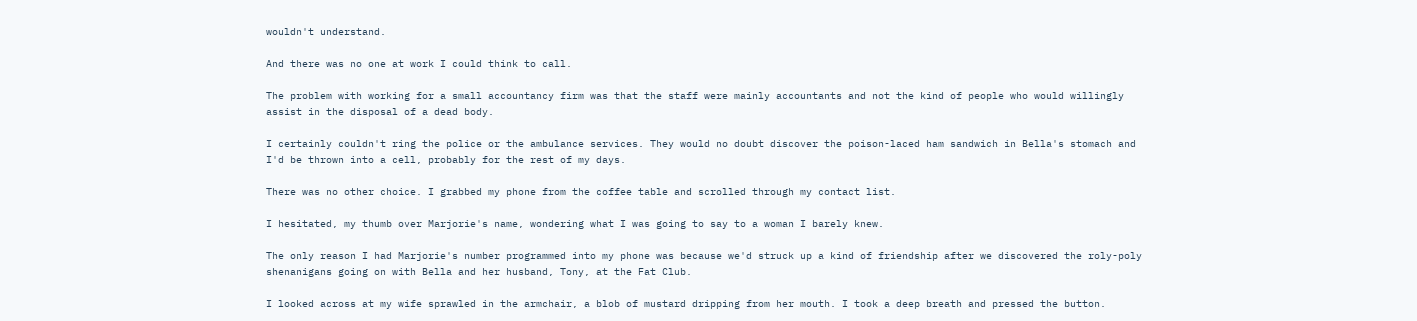wouldn't understand.

And there was no one at work I could think to call.

The problem with working for a small accountancy firm was that the staff were mainly accountants and not the kind of people who would willingly assist in the disposal of a dead body.

I certainly couldn't ring the police or the ambulance services. They would no doubt discover the poison-laced ham sandwich in Bella's stomach and I'd be thrown into a cell, probably for the rest of my days.

There was no other choice. I grabbed my phone from the coffee table and scrolled through my contact list.

I hesitated, my thumb over Marjorie's name, wondering what I was going to say to a woman I barely knew.

The only reason I had Marjorie's number programmed into my phone was because we'd struck up a kind of friendship after we discovered the roly-poly shenanigans going on with Bella and her husband, Tony, at the Fat Club.

I looked across at my wife sprawled in the armchair, a blob of mustard dripping from her mouth. I took a deep breath and pressed the button.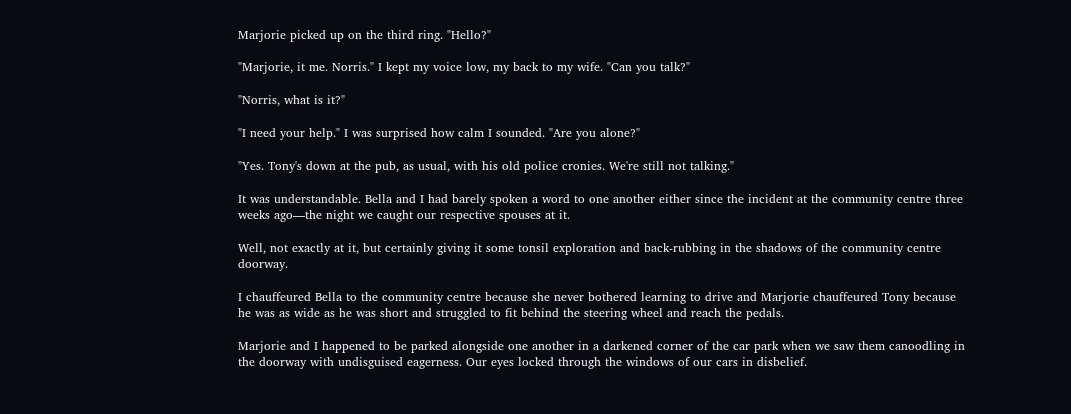Marjorie picked up on the third ring. "Hello?"

"Marjorie, it me. Norris." I kept my voice low, my back to my wife. "Can you talk?"

"Norris, what is it?"

"I need your help." I was surprised how calm I sounded. "Are you alone?"

"Yes. Tony's down at the pub, as usual, with his old police cronies. We're still not talking."

It was understandable. Bella and I had barely spoken a word to one another either since the incident at the community centre three weeks ago—the night we caught our respective spouses at it.

Well, not exactly at it, but certainly giving it some tonsil exploration and back-rubbing in the shadows of the community centre doorway.

I chauffeured Bella to the community centre because she never bothered learning to drive and Marjorie chauffeured Tony because he was as wide as he was short and struggled to fit behind the steering wheel and reach the pedals.

Marjorie and I happened to be parked alongside one another in a darkened corner of the car park when we saw them canoodling in the doorway with undisguised eagerness. Our eyes locked through the windows of our cars in disbelief.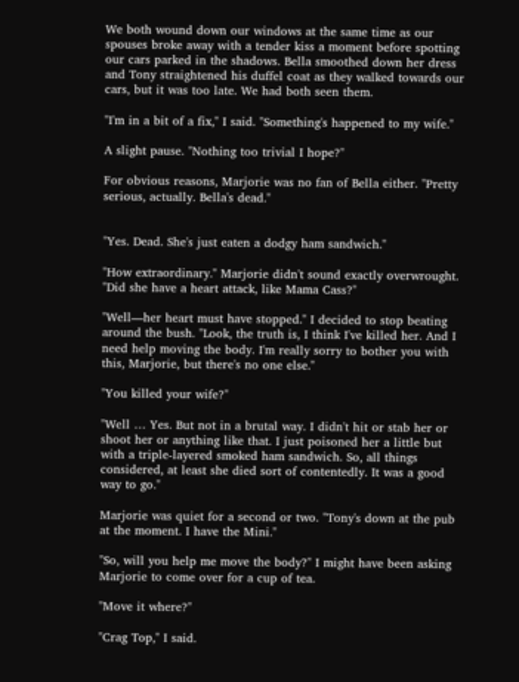We both wound down our windows at the same time as our spouses broke away with a tender kiss a moment before spotting our cars parked in the shadows. Bella smoothed down her dress and Tony straightened his duffel coat as they walked towards our cars, but it was too late. We had both seen them.

"I'm in a bit of a fix," I said. "Something's happened to my wife."

A slight pause. "Nothing too trivial I hope?"

For obvious reasons, Marjorie was no fan of Bella either. "Pretty serious, actually. Bella's dead."


"Yes. Dead. She's just eaten a dodgy ham sandwich."

"How extraordinary." Marjorie didn't sound exactly overwrought. "Did she have a heart attack, like Mama Cass?"

"Well—her heart must have stopped." I decided to stop beating around the bush. "Look, the truth is, I think I've killed her. And I need help moving the body. I'm really sorry to bother you with this, Marjorie, but there's no one else."

"You killed your wife?"

"Well … Yes. But not in a brutal way. I didn't hit or stab her or shoot her or anything like that. I just poisoned her a little but with a triple-layered smoked ham sandwich. So, all things considered, at least she died sort of contentedly. It was a good way to go."

Marjorie was quiet for a second or two. "Tony's down at the pub at the moment. I have the Mini."

"So, will you help me move the body?" I might have been asking Marjorie to come over for a cup of tea.

"Move it where?"

"Crag Top," I said.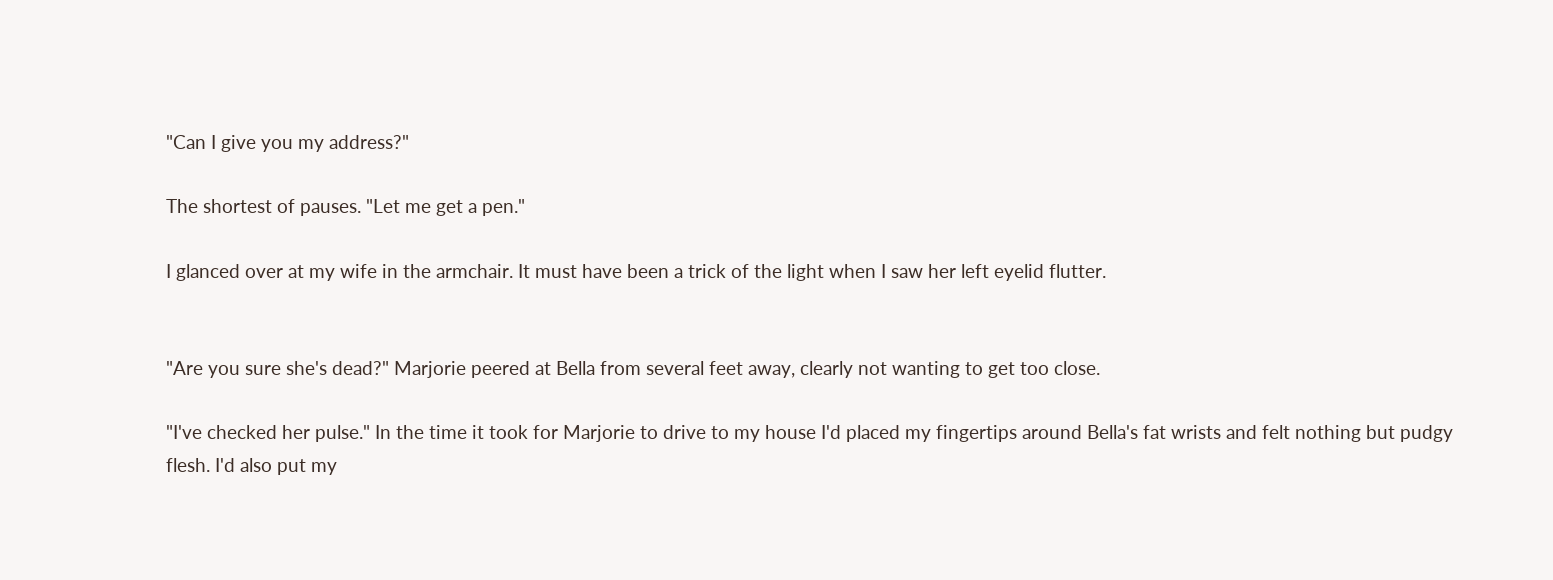"Can I give you my address?"

The shortest of pauses. "Let me get a pen."

I glanced over at my wife in the armchair. It must have been a trick of the light when I saw her left eyelid flutter.


"Are you sure she's dead?" Marjorie peered at Bella from several feet away, clearly not wanting to get too close.

"I've checked her pulse." In the time it took for Marjorie to drive to my house I'd placed my fingertips around Bella's fat wrists and felt nothing but pudgy flesh. I'd also put my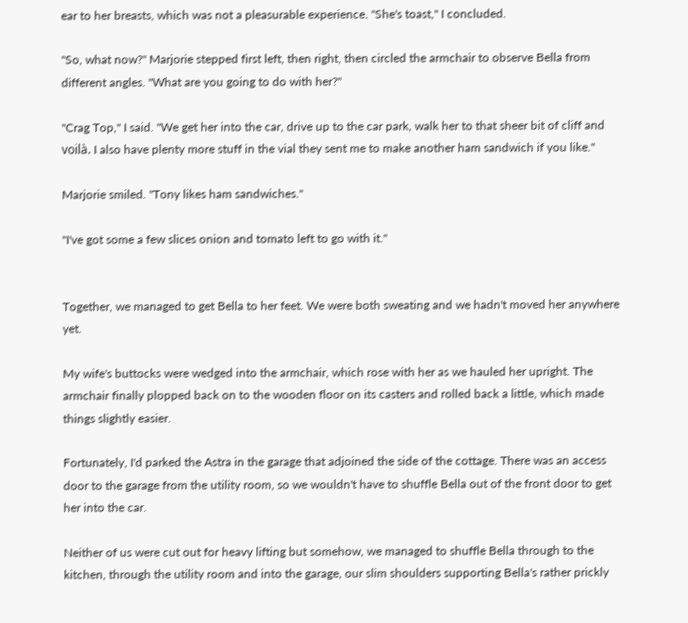ear to her breasts, which was not a pleasurable experience. "She's toast," I concluded.

"So, what now?" Marjorie stepped first left, then right, then circled the armchair to observe Bella from different angles. "What are you going to do with her?"

"Crag Top," I said. "We get her into the car, drive up to the car park, walk her to that sheer bit of cliff and voilà. I also have plenty more stuff in the vial they sent me to make another ham sandwich if you like."

Marjorie smiled. "Tony likes ham sandwiches."

"I've got some a few slices onion and tomato left to go with it."


Together, we managed to get Bella to her feet. We were both sweating and we hadn't moved her anywhere yet.

My wife's buttocks were wedged into the armchair, which rose with her as we hauled her upright. The armchair finally plopped back on to the wooden floor on its casters and rolled back a little, which made things slightly easier.

Fortunately, I'd parked the Astra in the garage that adjoined the side of the cottage. There was an access door to the garage from the utility room, so we wouldn't have to shuffle Bella out of the front door to get her into the car.

Neither of us were cut out for heavy lifting but somehow, we managed to shuffle Bella through to the kitchen, through the utility room and into the garage, our slim shoulders supporting Bella's rather prickly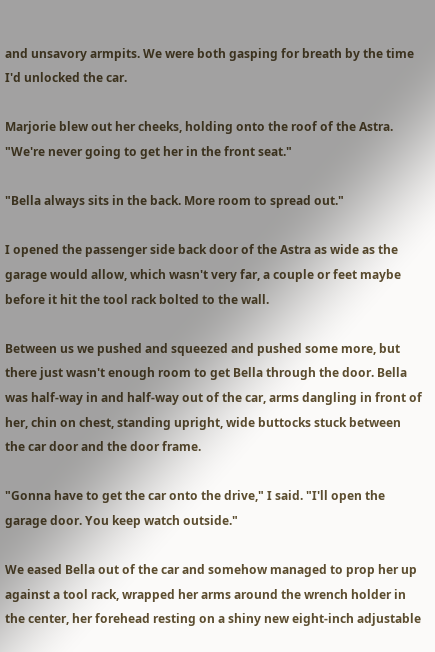and unsavory armpits. We were both gasping for breath by the time I'd unlocked the car.

Marjorie blew out her cheeks, holding onto the roof of the Astra. "We're never going to get her in the front seat."

"Bella always sits in the back. More room to spread out."

I opened the passenger side back door of the Astra as wide as the garage would allow, which wasn't very far, a couple or feet maybe before it hit the tool rack bolted to the wall.

Between us we pushed and squeezed and pushed some more, but there just wasn't enough room to get Bella through the door. Bella was half-way in and half-way out of the car, arms dangling in front of her, chin on chest, standing upright, wide buttocks stuck between the car door and the door frame.

"Gonna have to get the car onto the drive," I said. "I'll open the garage door. You keep watch outside."

We eased Bella out of the car and somehow managed to prop her up against a tool rack, wrapped her arms around the wrench holder in the center, her forehead resting on a shiny new eight-inch adjustable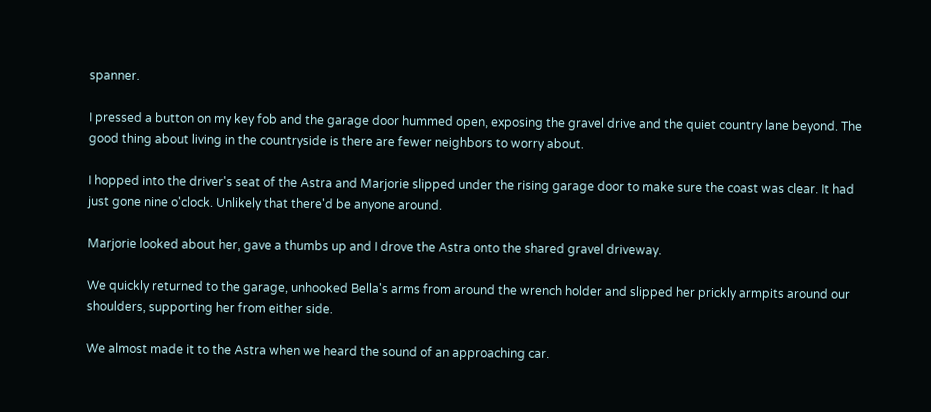spanner.

I pressed a button on my key fob and the garage door hummed open, exposing the gravel drive and the quiet country lane beyond. The good thing about living in the countryside is there are fewer neighbors to worry about.

I hopped into the driver's seat of the Astra and Marjorie slipped under the rising garage door to make sure the coast was clear. It had just gone nine o'clock. Unlikely that there'd be anyone around.

Marjorie looked about her, gave a thumbs up and I drove the Astra onto the shared gravel driveway.

We quickly returned to the garage, unhooked Bella's arms from around the wrench holder and slipped her prickly armpits around our shoulders, supporting her from either side.

We almost made it to the Astra when we heard the sound of an approaching car.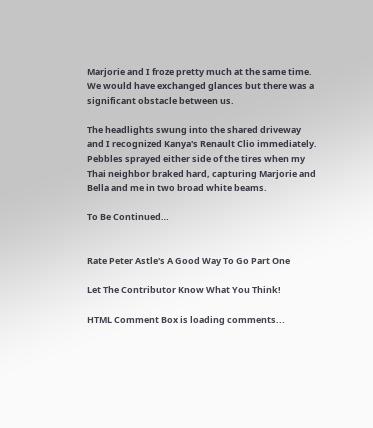Marjorie and I froze pretty much at the same time. We would have exchanged glances but there was a significant obstacle between us.

The headlights swung into the shared driveway and I recognized Kanya's Renault Clio immediately. Pebbles sprayed either side of the tires when my Thai neighbor braked hard, capturing Marjorie and Bella and me in two broad white beams.

To Be Continued…


Rate Peter Astle's A Good Way To Go Part One

Let The Contributor Know What You Think!

HTML Comment Box is loading comments...